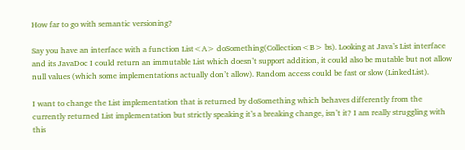How far to go with semantic versioning?

Say you have an interface with a function List<A> doSomething(Collection<B> bs). Looking at Java’s List interface and its JavaDoc I could return an immutable List which doesn’t support addition, it could also be mutable but not allow null values (which some implementations actually don’t allow). Random access could be fast or slow (LinkedList).

I want to change the List implementation that is returned by doSomething which behaves differently from the currently returned List implementation but strictly speaking it’s a breaking change, isn’t it? I am really struggling with this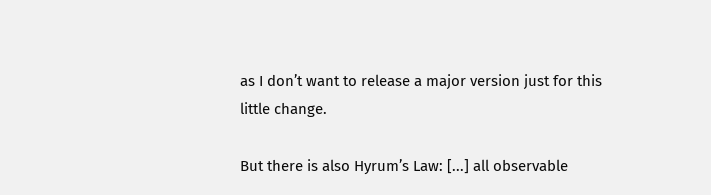as I don’t want to release a major version just for this little change.

But there is also Hyrum’s Law: [...] all observable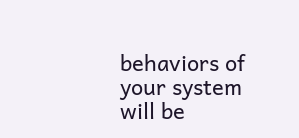behaviors of your system will be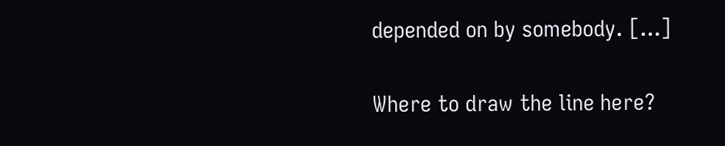depended on by somebody. [...]

Where to draw the line here?